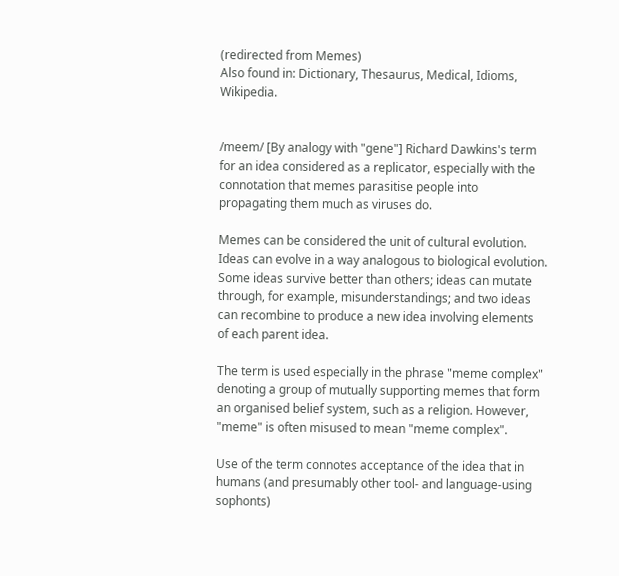(redirected from Memes)
Also found in: Dictionary, Thesaurus, Medical, Idioms, Wikipedia.


/meem/ [By analogy with "gene"] Richard Dawkins's term for an idea considered as a replicator, especially with the connotation that memes parasitise people into propagating them much as viruses do.

Memes can be considered the unit of cultural evolution. Ideas can evolve in a way analogous to biological evolution. Some ideas survive better than others; ideas can mutate through, for example, misunderstandings; and two ideas can recombine to produce a new idea involving elements of each parent idea.

The term is used especially in the phrase "meme complex" denoting a group of mutually supporting memes that form an organised belief system, such as a religion. However, "meme" is often misused to mean "meme complex".

Use of the term connotes acceptance of the idea that in humans (and presumably other tool- and language-using sophonts)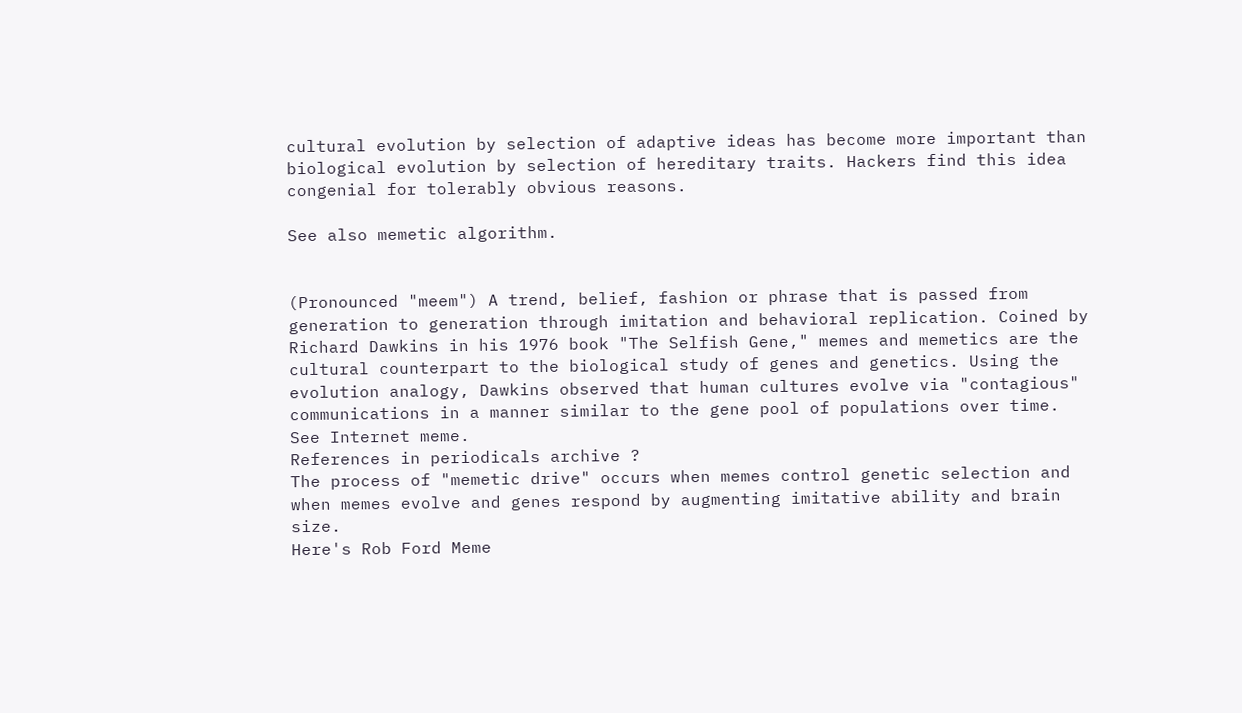cultural evolution by selection of adaptive ideas has become more important than biological evolution by selection of hereditary traits. Hackers find this idea congenial for tolerably obvious reasons.

See also memetic algorithm.


(Pronounced "meem") A trend, belief, fashion or phrase that is passed from generation to generation through imitation and behavioral replication. Coined by Richard Dawkins in his 1976 book "The Selfish Gene," memes and memetics are the cultural counterpart to the biological study of genes and genetics. Using the evolution analogy, Dawkins observed that human cultures evolve via "contagious" communications in a manner similar to the gene pool of populations over time. See Internet meme.
References in periodicals archive ?
The process of "memetic drive" occurs when memes control genetic selection and when memes evolve and genes respond by augmenting imitative ability and brain size.
Here's Rob Ford Meme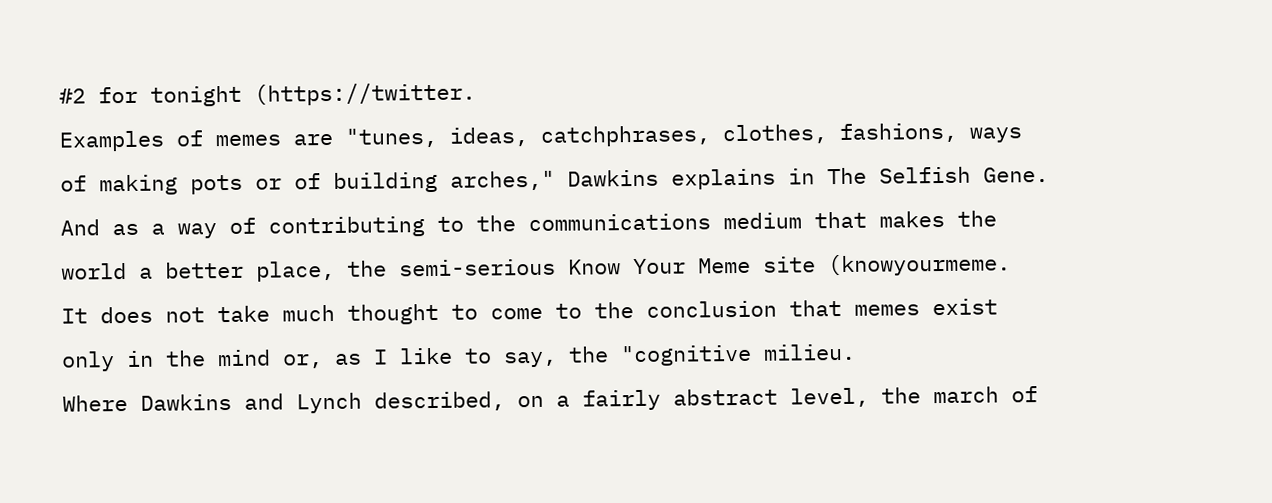#2 for tonight (https://twitter.
Examples of memes are "tunes, ideas, catchphrases, clothes, fashions, ways of making pots or of building arches," Dawkins explains in The Selfish Gene.
And as a way of contributing to the communications medium that makes the world a better place, the semi-serious Know Your Meme site (knowyourmeme.
It does not take much thought to come to the conclusion that memes exist only in the mind or, as I like to say, the "cognitive milieu.
Where Dawkins and Lynch described, on a fairly abstract level, the march of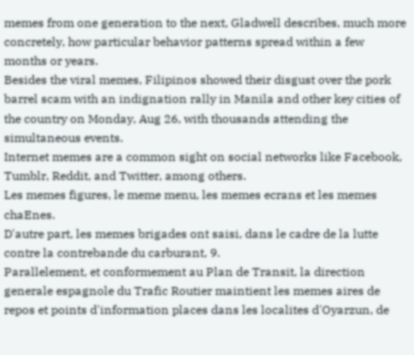memes from one generation to the next, Gladwell describes, much more concretely, how particular behavior patterns spread within a few months or years.
Besides the viral memes, Filipinos showed their disgust over the pork barrel scam with an indignation rally in Manila and other key cities of the country on Monday, Aug 26, with thousands attending the simultaneous events.
Internet memes are a common sight on social networks like Facebook, Tumblr, Reddit, and Twitter, among others.
Les memes figures, le meme menu, les memes ecrans et les memes chaEnes.
D'autre part, les memes brigades ont saisi, dans le cadre de la lutte contre la contrebande du carburant, 9.
Parallelement, et conformement au Plan de Transit, la direction generale espagnole du Trafic Routier maintient les memes aires de repos et points d'information places dans les localites d'Oyarzun, de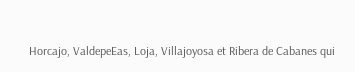Horcajo, ValdepeEas, Loja, Villajoyosa et Ribera de Cabanes qui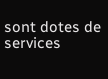sont dotes de services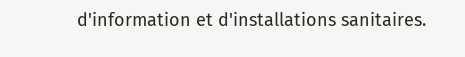d'information et d'installations sanitaires.